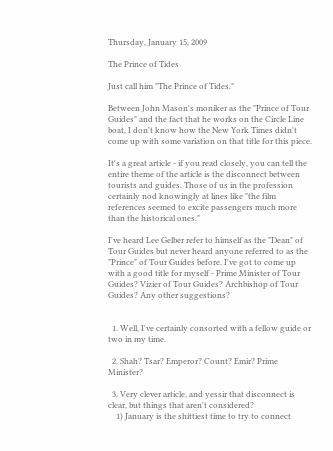Thursday, January 15, 2009

The Prince of Tides

Just call him "The Prince of Tides."

Between John Mason's moniker as the "Prince of Tour Guides" and the fact that he works on the Circle Line boat, I don't know how the New York Times didn't come up with some variation on that title for this piece.

It's a great article - if you read closely, you can tell the entire theme of the article is the disconnect between tourists and guides. Those of us in the profession certainly nod knowingly at lines like "the film references seemed to excite passengers much more than the historical ones."

I've heard Lee Gelber refer to himself as the "Dean" of Tour Guides but never heard anyone referred to as the "Prince" of Tour Guides before. I've got to come up with a good title for myself - Prime Minister of Tour Guides? Vizier of Tour Guides? Archbishop of Tour Guides? Any other suggestions?


  1. Well, I've certainly consorted with a fellow guide or two in my time.

  2. Shah? Tsar? Emperor? Count? Emir? Prime Minister?

  3. Very clever article, and yessir that disconnect is clear, but things that aren't considered?
    1) January is the shittiest time to try to connect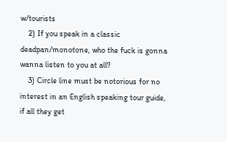w/tourists
    2) If you speak in a classic deadpan/monotone, who the fuck is gonna wanna listen to you at all?
    3) Circle line must be notorious for no interest in an English speaking tour guide, if all they get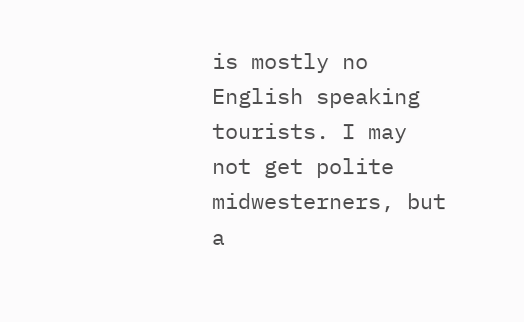is mostly no English speaking tourists. I may not get polite midwesterners, but a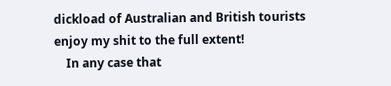dickload of Australian and British tourists enjoy my shit to the full extent!
    In any case that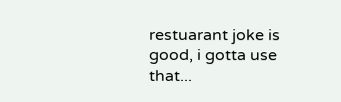restuarant joke is good, i gotta use that...